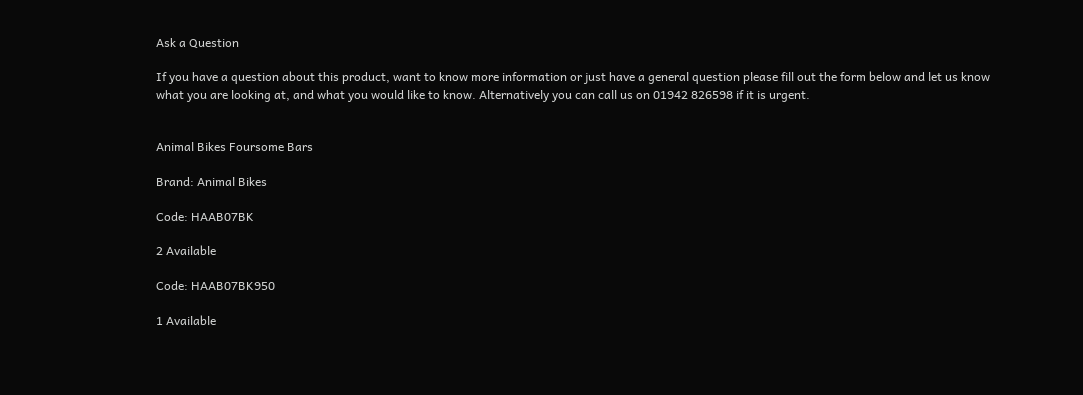Ask a Question

If you have a question about this product, want to know more information or just have a general question please fill out the form below and let us know what you are looking at, and what you would like to know. Alternatively you can call us on 01942 826598 if it is urgent.


Animal Bikes Foursome Bars

Brand: Animal Bikes

Code: HAAB07BK

2 Available

Code: HAAB07BK950

1 Available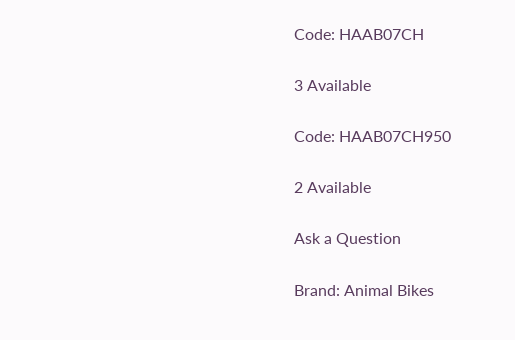Code: HAAB07CH

3 Available

Code: HAAB07CH950

2 Available

Ask a Question

Brand: Animal Bikes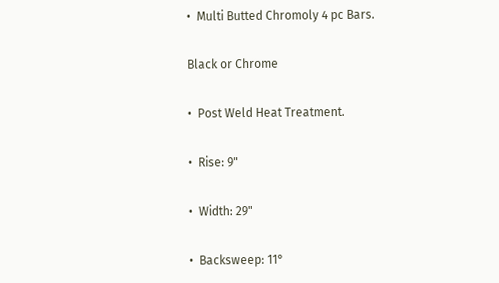•  Multi Butted Chromoly 4 pc Bars.

Black or Chrome

•  Post Weld Heat Treatment.

•  Rise: 9"

•  Width: 29"

•  Backsweep: 11°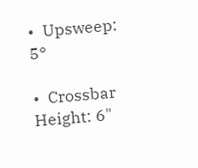•  Upsweep: 5°

•  Crossbar Height: 6"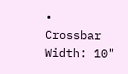•  Crossbar Width: 10"